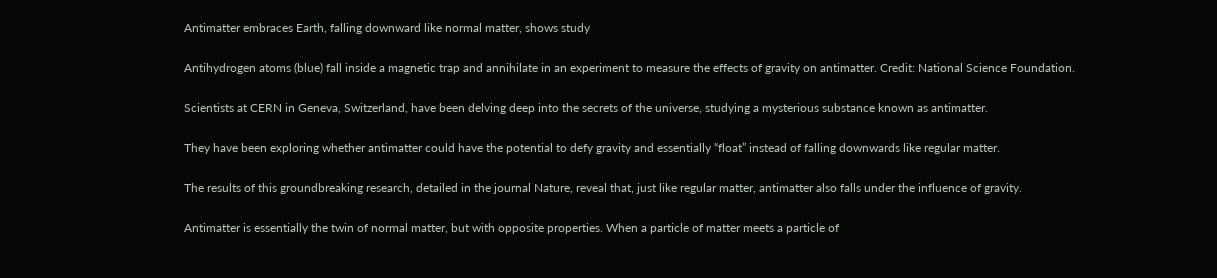Antimatter embraces Earth, falling downward like normal matter, shows study

Antihydrogen atoms (blue) fall inside a magnetic trap and annihilate in an experiment to measure the effects of gravity on antimatter. Credit: National Science Foundation.

Scientists at CERN in Geneva, Switzerland, have been delving deep into the secrets of the universe, studying a mysterious substance known as antimatter.

They have been exploring whether antimatter could have the potential to defy gravity and essentially “float” instead of falling downwards like regular matter.

The results of this groundbreaking research, detailed in the journal Nature, reveal that, just like regular matter, antimatter also falls under the influence of gravity.

Antimatter is essentially the twin of normal matter, but with opposite properties. When a particle of matter meets a particle of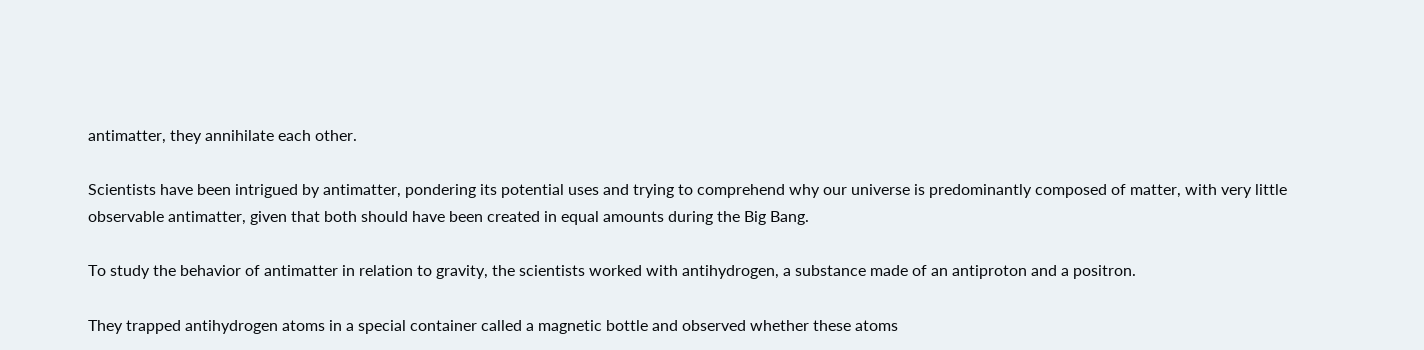antimatter, they annihilate each other.

Scientists have been intrigued by antimatter, pondering its potential uses and trying to comprehend why our universe is predominantly composed of matter, with very little observable antimatter, given that both should have been created in equal amounts during the Big Bang.

To study the behavior of antimatter in relation to gravity, the scientists worked with antihydrogen, a substance made of an antiproton and a positron.

They trapped antihydrogen atoms in a special container called a magnetic bottle and observed whether these atoms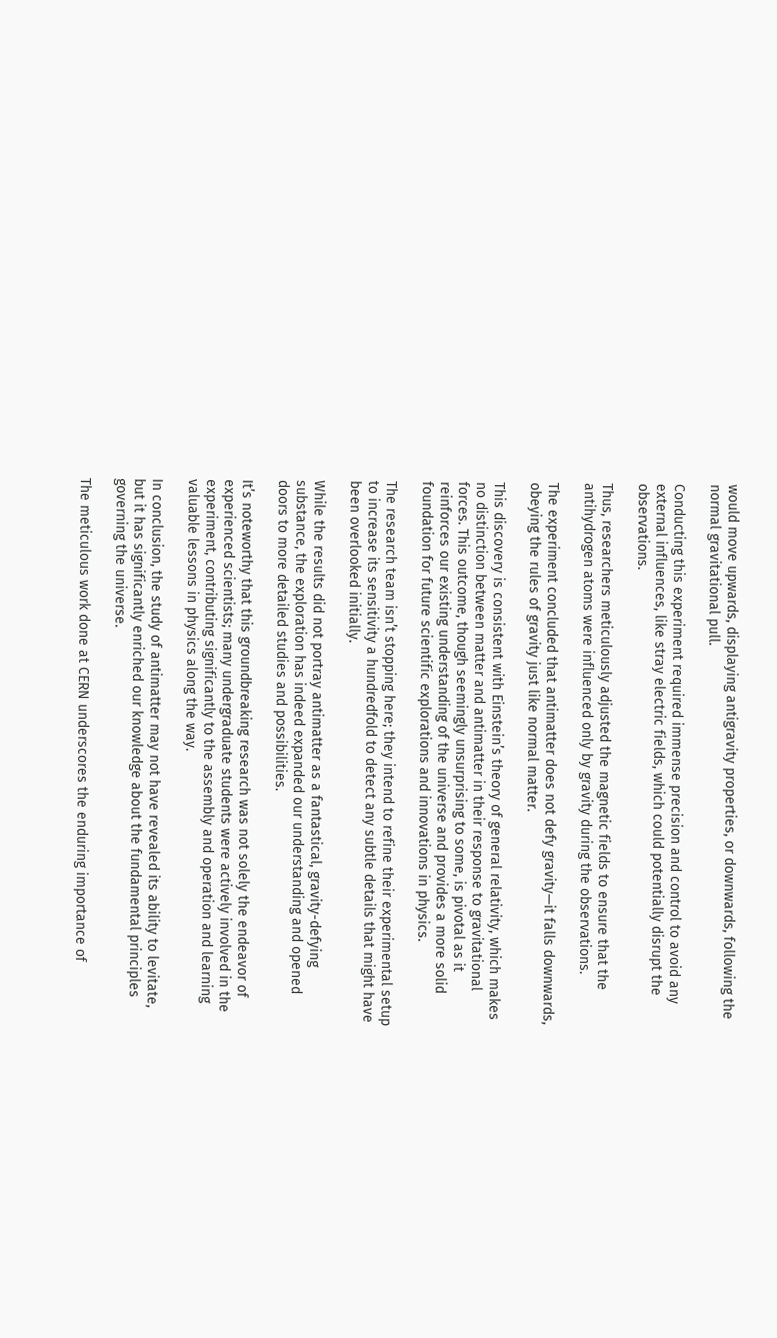would move upwards, displaying antigravity properties, or downwards, following the normal gravitational pull.

Conducting this experiment required immense precision and control to avoid any external influences, like stray electric fields, which could potentially disrupt the observations.

Thus, researchers meticulously adjusted the magnetic fields to ensure that the antihydrogen atoms were influenced only by gravity during the observations.

The experiment concluded that antimatter does not defy gravity—it falls downwards, obeying the rules of gravity just like normal matter.

This discovery is consistent with Einstein’s theory of general relativity, which makes no distinction between matter and antimatter in their response to gravitational forces. This outcome, though seemingly unsurprising to some, is pivotal as it reinforces our existing understanding of the universe and provides a more solid foundation for future scientific explorations and innovations in physics.

The research team isn’t stopping here; they intend to refine their experimental setup to increase its sensitivity a hundredfold to detect any subtle details that might have been overlooked initially.

While the results did not portray antimatter as a fantastical, gravity-defying substance, the exploration has indeed expanded our understanding and opened doors to more detailed studies and possibilities.

It’s noteworthy that this groundbreaking research was not solely the endeavor of experienced scientists; many undergraduate students were actively involved in the experiment, contributing significantly to the assembly and operation and learning valuable lessons in physics along the way.

In conclusion, the study of antimatter may not have revealed its ability to levitate, but it has significantly enriched our knowledge about the fundamental principles governing the universe.

The meticulous work done at CERN underscores the enduring importance of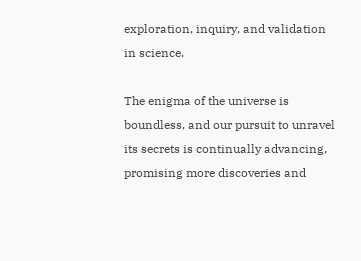exploration, inquiry, and validation in science.

The enigma of the universe is boundless, and our pursuit to unravel its secrets is continually advancing, promising more discoveries and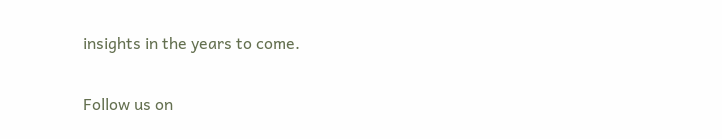insights in the years to come.

Follow us on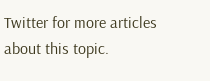Twitter for more articles about this topic.